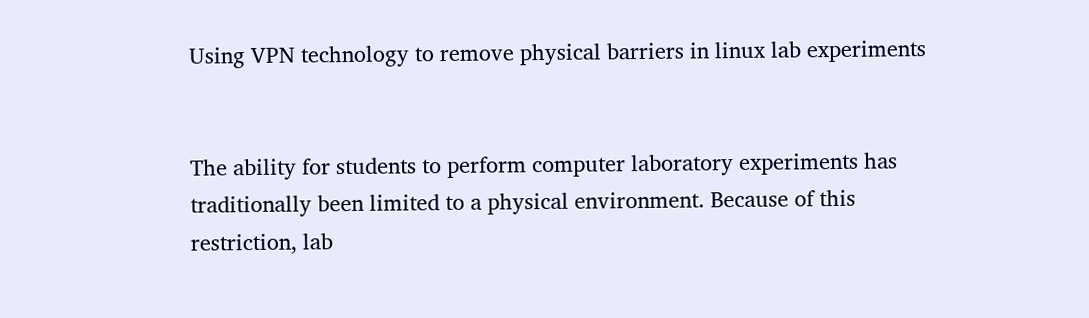Using VPN technology to remove physical barriers in linux lab experiments


The ability for students to perform computer laboratory experiments has traditionally been limited to a physical environment. Because of this restriction, lab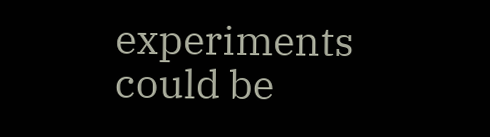experiments could be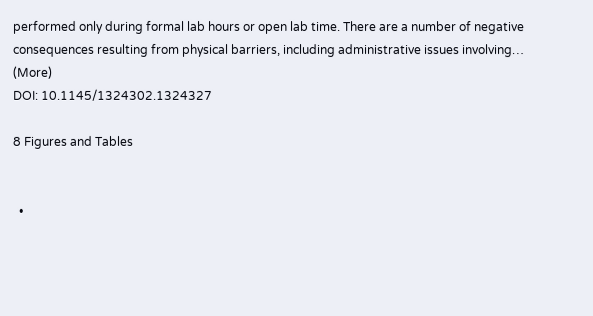performed only during formal lab hours or open lab time. There are a number of negative consequences resulting from physical barriers, including administrative issues involving… (More)
DOI: 10.1145/1324302.1324327

8 Figures and Tables


  •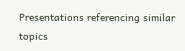Presentations referencing similar topics